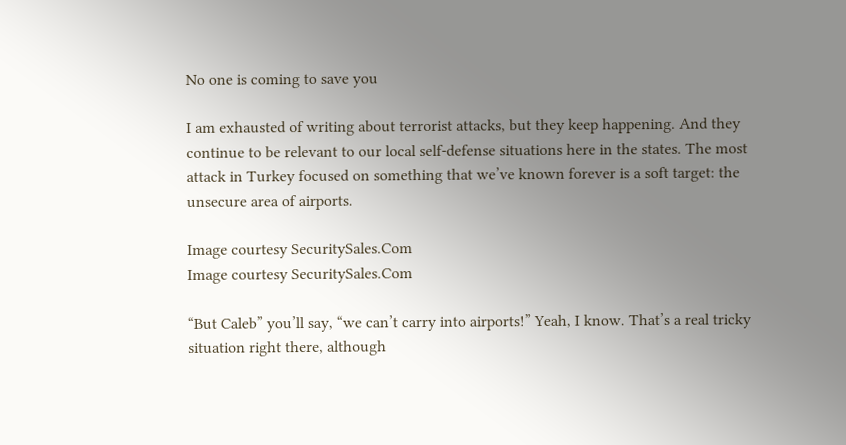No one is coming to save you

I am exhausted of writing about terrorist attacks, but they keep happening. And they continue to be relevant to our local self-defense situations here in the states. The most attack in Turkey focused on something that we’ve known forever is a soft target: the unsecure area of airports.

Image courtesy SecuritySales.Com
Image courtesy SecuritySales.Com

“But Caleb” you’ll say, “we can’t carry into airports!” Yeah, I know. That’s a real tricky situation right there, although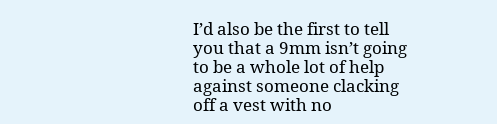I’d also be the first to tell you that a 9mm isn’t going to be a whole lot of help against someone clacking off a vest with no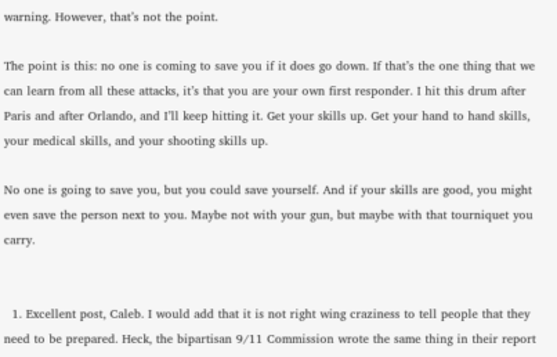warning. However, that’s not the point.

The point is this: no one is coming to save you if it does go down. If that’s the one thing that we can learn from all these attacks, it’s that you are your own first responder. I hit this drum after Paris and after Orlando, and I’ll keep hitting it. Get your skills up. Get your hand to hand skills, your medical skills, and your shooting skills up.

No one is going to save you, but you could save yourself. And if your skills are good, you might even save the person next to you. Maybe not with your gun, but maybe with that tourniquet you carry.


  1. Excellent post, Caleb. I would add that it is not right wing craziness to tell people that they need to be prepared. Heck, the bipartisan 9/11 Commission wrote the same thing in their report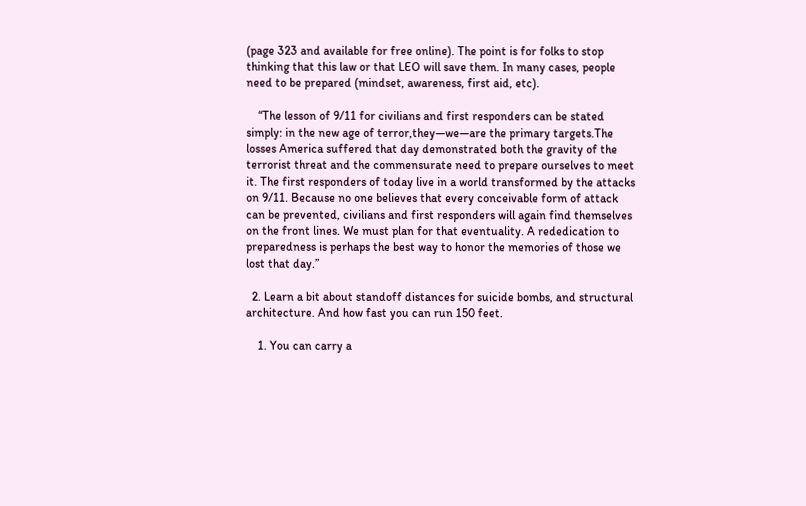(page 323 and available for free online). The point is for folks to stop thinking that this law or that LEO will save them. In many cases, people need to be prepared (mindset, awareness, first aid, etc).

    “The lesson of 9/11 for civilians and first responders can be stated simply: in the new age of terror,they—we—are the primary targets.The losses America suffered that day demonstrated both the gravity of the terrorist threat and the commensurate need to prepare ourselves to meet it. The first responders of today live in a world transformed by the attacks on 9/11. Because no one believes that every conceivable form of attack can be prevented, civilians and first responders will again find themselves on the front lines. We must plan for that eventuality. A rededication to preparedness is perhaps the best way to honor the memories of those we lost that day.”

  2. Learn a bit about standoff distances for suicide bombs, and structural architecture. And how fast you can run 150 feet.

    1. You can carry a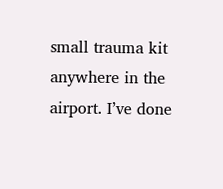small trauma kit anywhere in the airport. I’ve done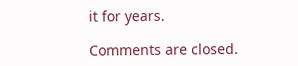it for years.

Comments are closed.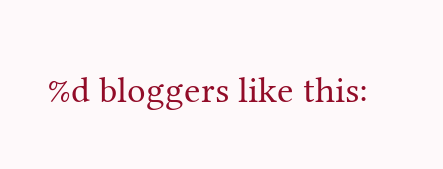%d bloggers like this: